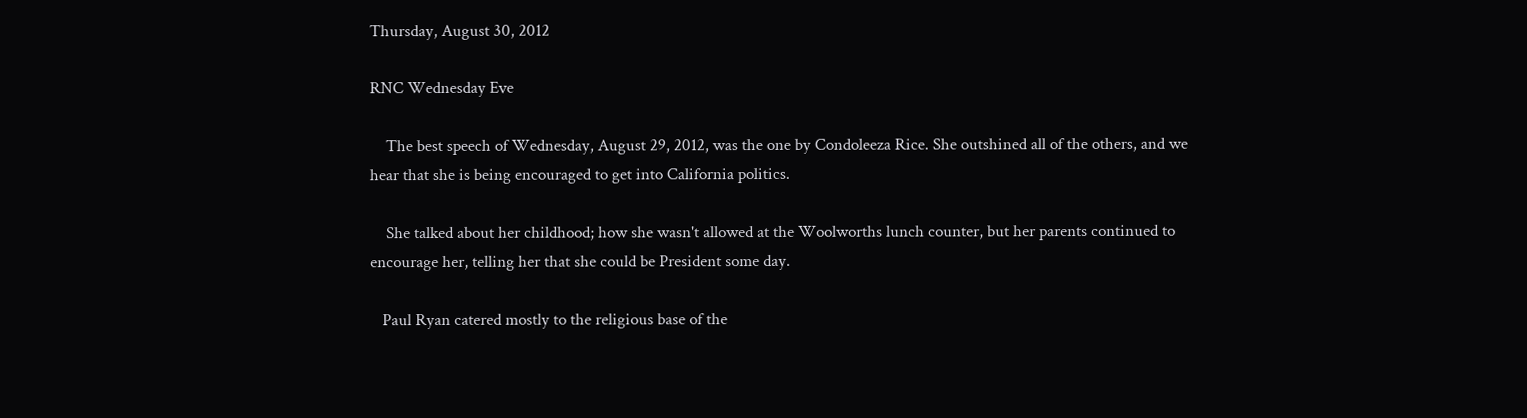Thursday, August 30, 2012

RNC Wednesday Eve

    The best speech of Wednesday, August 29, 2012, was the one by Condoleeza Rice. She outshined all of the others, and we hear that she is being encouraged to get into California politics.

    She talked about her childhood; how she wasn't allowed at the Woolworths lunch counter, but her parents continued to encourage her, telling her that she could be President some day.

   Paul Ryan catered mostly to the religious base of the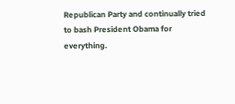Republican Party and continually tried to bash President Obama for everything.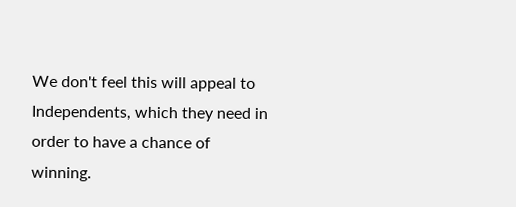We don't feel this will appeal to Independents, which they need in order to have a chance of winning.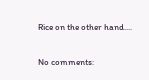Rice on the other hand....


No comments: